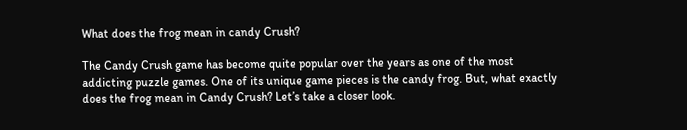What does the frog mean in candy Crush?

The Candy Crush game has become quite popular over the years as one of the most addicting puzzle games. One of its unique game pieces is the candy frog. But, what exactly does the frog mean in Candy Crush? Let’s take a closer look.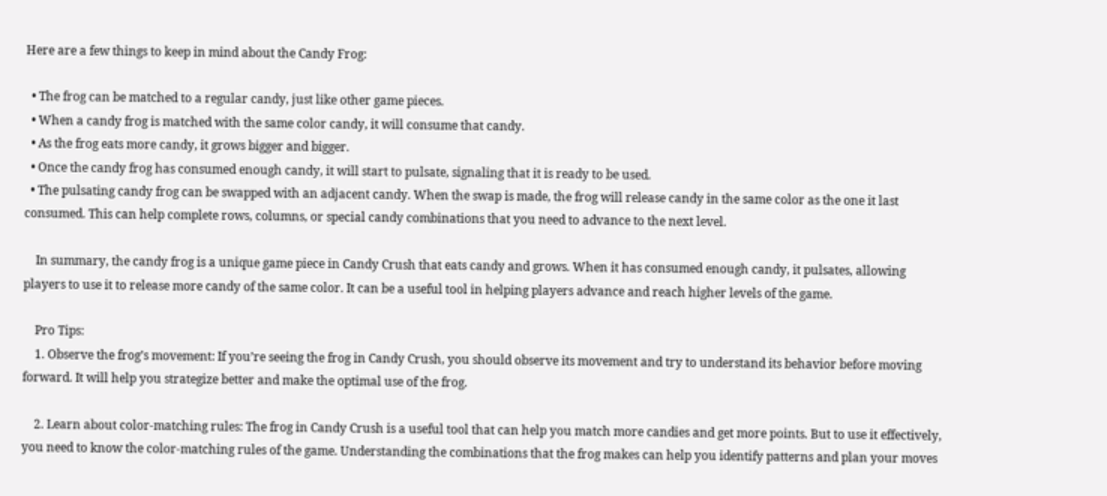Here are a few things to keep in mind about the Candy Frog:

  • The frog can be matched to a regular candy, just like other game pieces.
  • When a candy frog is matched with the same color candy, it will consume that candy.
  • As the frog eats more candy, it grows bigger and bigger.
  • Once the candy frog has consumed enough candy, it will start to pulsate, signaling that it is ready to be used.
  • The pulsating candy frog can be swapped with an adjacent candy. When the swap is made, the frog will release candy in the same color as the one it last consumed. This can help complete rows, columns, or special candy combinations that you need to advance to the next level.

    In summary, the candy frog is a unique game piece in Candy Crush that eats candy and grows. When it has consumed enough candy, it pulsates, allowing players to use it to release more candy of the same color. It can be a useful tool in helping players advance and reach higher levels of the game.

    Pro Tips:
    1. Observe the frog’s movement: If you’re seeing the frog in Candy Crush, you should observe its movement and try to understand its behavior before moving forward. It will help you strategize better and make the optimal use of the frog.

    2. Learn about color-matching rules: The frog in Candy Crush is a useful tool that can help you match more candies and get more points. But to use it effectively, you need to know the color-matching rules of the game. Understanding the combinations that the frog makes can help you identify patterns and plan your moves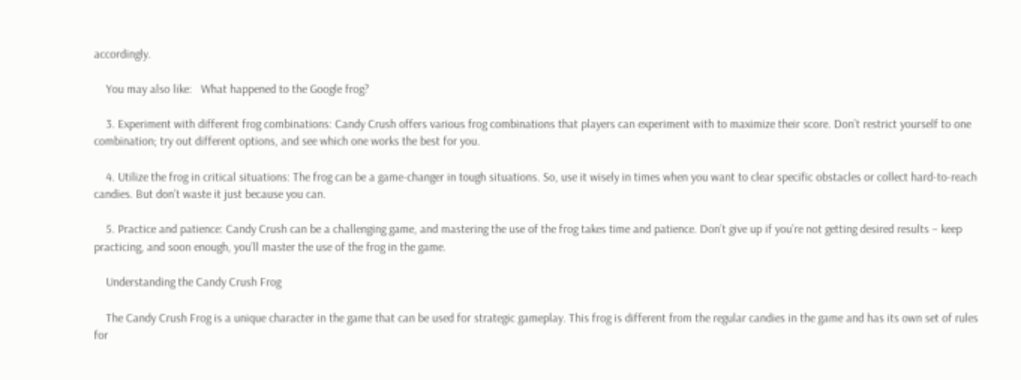accordingly.

    You may also like:   What happened to the Google frog?

    3. Experiment with different frog combinations: Candy Crush offers various frog combinations that players can experiment with to maximize their score. Don’t restrict yourself to one combination; try out different options, and see which one works the best for you.

    4. Utilize the frog in critical situations: The frog can be a game-changer in tough situations. So, use it wisely in times when you want to clear specific obstacles or collect hard-to-reach candies. But don’t waste it just because you can.

    5. Practice and patience: Candy Crush can be a challenging game, and mastering the use of the frog takes time and patience. Don’t give up if you’re not getting desired results – keep practicing, and soon enough, you’ll master the use of the frog in the game.

    Understanding the Candy Crush Frog

    The Candy Crush Frog is a unique character in the game that can be used for strategic gameplay. This frog is different from the regular candies in the game and has its own set of rules for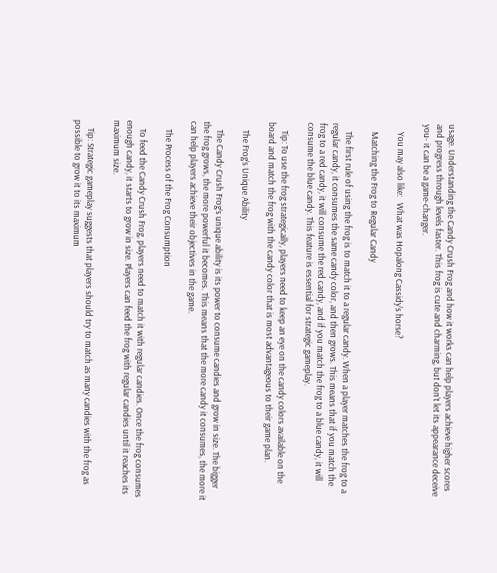usage. Understanding the Candy Crush Frog and how it works can help players achieve higher scores and progress through levels faster. This frog is cute and charming, but don’t let its appearance deceive you- it can be a game-changer.

    You may also like:   What was Hopalong Cassidy's horse?

    Matching the Frog to Regular Candy

    The first rule of using the frog is to match it to a regular candy. When a player matches the frog to a regular candy, it consumes the same candy color, and then grows. This means that if you match the frog to a red candy, it will consume the red candy, and if you match the frog to a blue candy, it will consume the blue candy. This feature is essential for strategic gameplay.

    Tip: To use the frog strategically, players need to keep an eye on the candy colors available on the board and match the frog with the candy color that is most advantageous to their game plan.

    The Frog’s Unique Ability

    The Candy Crush Frog’s unique ability is its power to consume candies and grow in size. The bigger the frog grows, the more powerful it becomes. This means that the more candy it consumes, the more it can help players achieve their objectives in the game.

    The Process of the Frog Consumption

    To feed the Candy Crush Frog, players need to match it with regular candies. Once the frog consumes enough candy, it starts to grow in size. Players can feed the frog with regular candies until it reaches its maximum size.

    Tip: Strategic gameplay suggests that players should try to match as many candies with the frog as possible to grow it to its maximum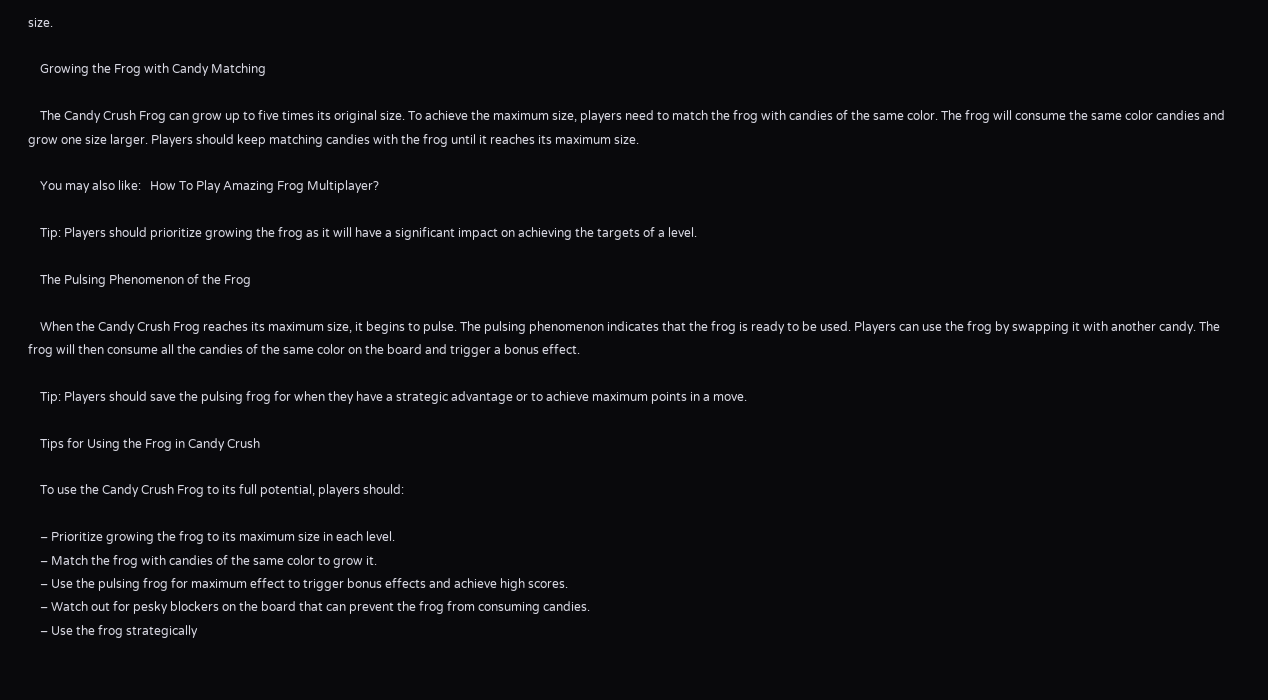size.

    Growing the Frog with Candy Matching

    The Candy Crush Frog can grow up to five times its original size. To achieve the maximum size, players need to match the frog with candies of the same color. The frog will consume the same color candies and grow one size larger. Players should keep matching candies with the frog until it reaches its maximum size.

    You may also like:   How To Play Amazing Frog Multiplayer?

    Tip: Players should prioritize growing the frog as it will have a significant impact on achieving the targets of a level.

    The Pulsing Phenomenon of the Frog

    When the Candy Crush Frog reaches its maximum size, it begins to pulse. The pulsing phenomenon indicates that the frog is ready to be used. Players can use the frog by swapping it with another candy. The frog will then consume all the candies of the same color on the board and trigger a bonus effect.

    Tip: Players should save the pulsing frog for when they have a strategic advantage or to achieve maximum points in a move.

    Tips for Using the Frog in Candy Crush

    To use the Candy Crush Frog to its full potential, players should:

    – Prioritize growing the frog to its maximum size in each level.
    – Match the frog with candies of the same color to grow it.
    – Use the pulsing frog for maximum effect to trigger bonus effects and achieve high scores.
    – Watch out for pesky blockers on the board that can prevent the frog from consuming candies.
    – Use the frog strategically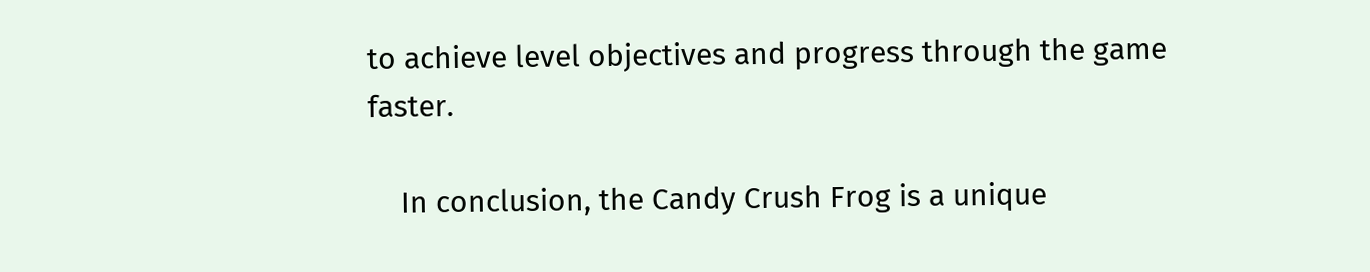to achieve level objectives and progress through the game faster.

    In conclusion, the Candy Crush Frog is a unique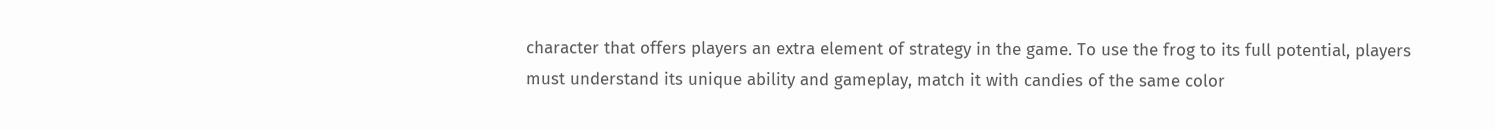character that offers players an extra element of strategy in the game. To use the frog to its full potential, players must understand its unique ability and gameplay, match it with candies of the same color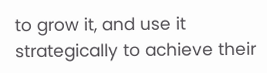to grow it, and use it strategically to achieve their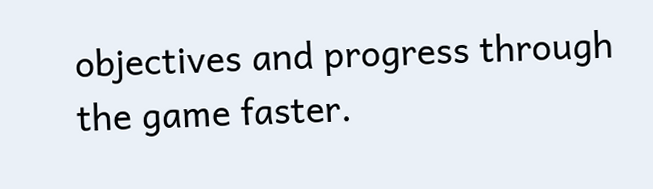objectives and progress through the game faster.